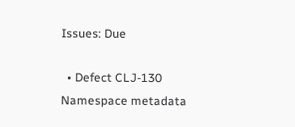Issues: Due

  • Defect CLJ-130 Namespace metadata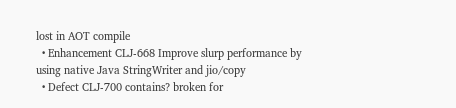lost in AOT compile
  • Enhancement CLJ-668 Improve slurp performance by using native Java StringWriter and jio/copy
  • Defect CLJ-700 contains? broken for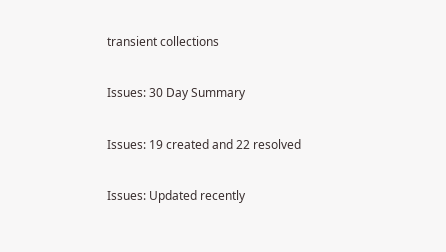transient collections

Issues: 30 Day Summary

Issues: 19 created and 22 resolved

Issues: Updated recently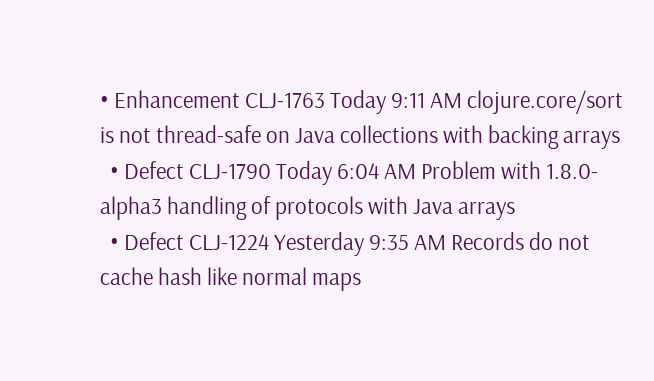• Enhancement CLJ-1763 Today 9:11 AM clojure.core/sort is not thread-safe on Java collections with backing arrays
  • Defect CLJ-1790 Today 6:04 AM Problem with 1.8.0-alpha3 handling of protocols with Java arrays
  • Defect CLJ-1224 Yesterday 9:35 AM Records do not cache hash like normal maps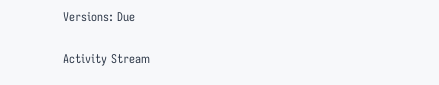Versions: Due

Activity Stream